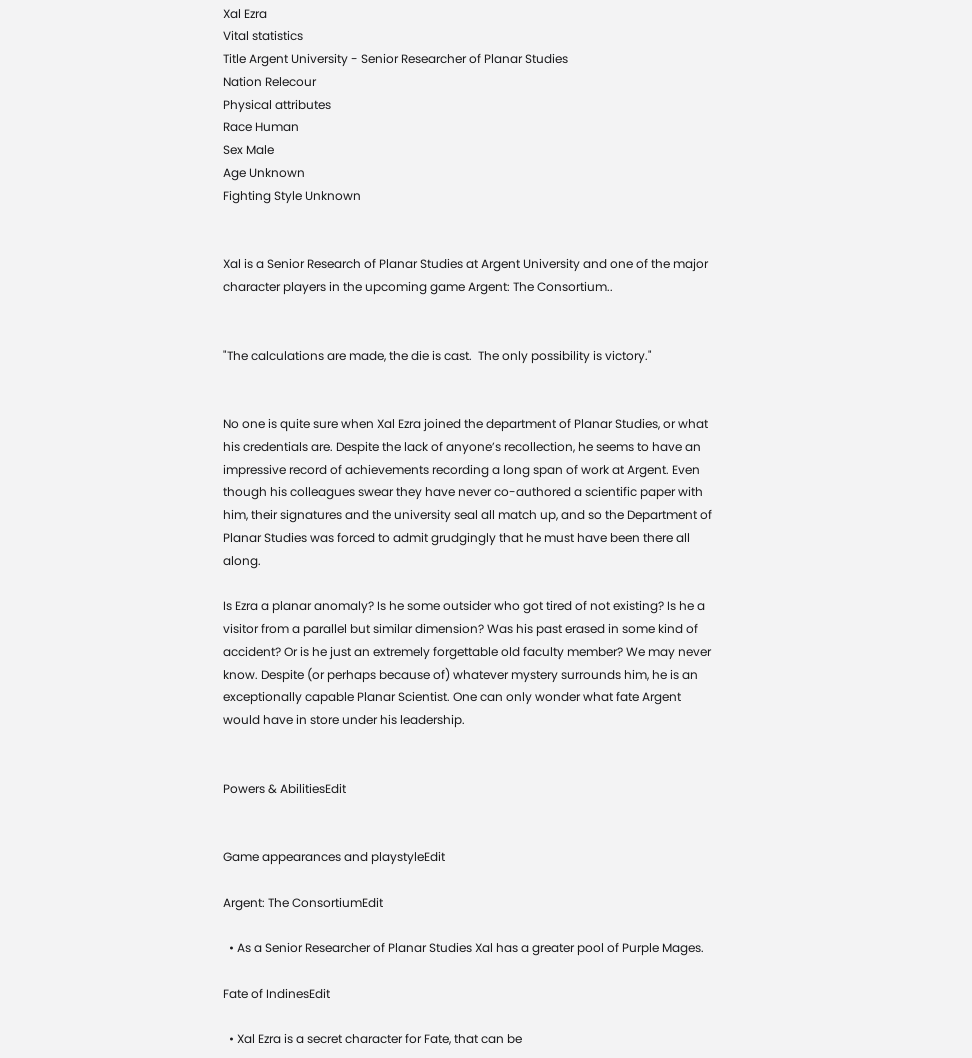Xal Ezra
Vital statistics
Title Argent University - Senior Researcher of Planar Studies
Nation Relecour
Physical attributes
Race Human
Sex Male
Age Unknown
Fighting Style Unknown


Xal is a Senior Research of Planar Studies at Argent University and one of the major character players in the upcoming game Argent: The Consortium..


"The calculations are made, the die is cast.  The only possibility is victory."


No one is quite sure when Xal Ezra joined the department of Planar Studies, or what his credentials are. Despite the lack of anyone’s recollection, he seems to have an impressive record of achievements recording a long span of work at Argent. Even though his colleagues swear they have never co-authored a scientific paper with him, their signatures and the university seal all match up, and so the Department of Planar Studies was forced to admit grudgingly that he must have been there all along.

Is Ezra a planar anomaly? Is he some outsider who got tired of not existing? Is he a visitor from a parallel but similar dimension? Was his past erased in some kind of accident? Or is he just an extremely forgettable old faculty member? We may never know. Despite (or perhaps because of) whatever mystery surrounds him, he is an exceptionally capable Planar Scientist. One can only wonder what fate Argent would have in store under his leadership.


Powers & AbilitiesEdit


Game appearances and playstyleEdit

Argent: The ConsortiumEdit

  • As a Senior Researcher of Planar Studies Xal has a greater pool of Purple Mages.

Fate of IndinesEdit

  • Xal Ezra is a secret character for Fate, that can be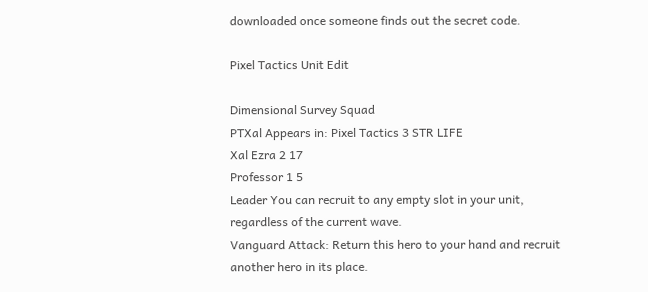downloaded once someone finds out the secret code.

Pixel Tactics Unit Edit

Dimensional Survey Squad
PTXal Appears in: Pixel Tactics 3 STR LIFE
Xal Ezra 2 17
Professor 1 5
Leader You can recruit to any empty slot in your unit, regardless of the current wave.
Vanguard Attack: Return this hero to your hand and recruit another hero in its place.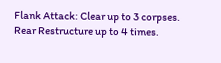Flank Attack: Clear up to 3 corpses.
Rear Restructure up to 4 times.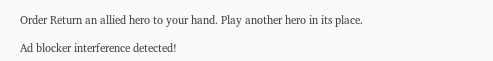Order Return an allied hero to your hand. Play another hero in its place.

Ad blocker interference detected!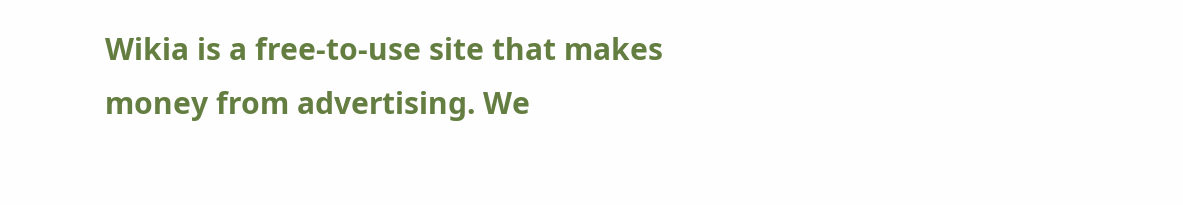Wikia is a free-to-use site that makes money from advertising. We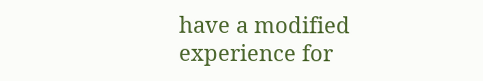have a modified experience for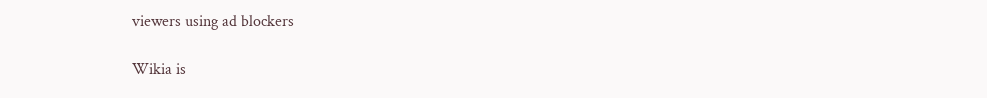viewers using ad blockers

Wikia is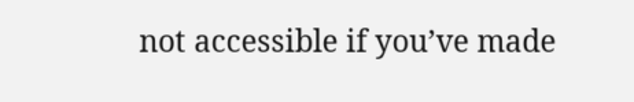not accessible if you’ve made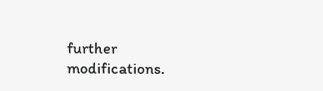further modifications.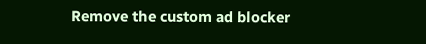Remove the custom ad blocker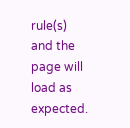rule(s) and the page will load as expected.